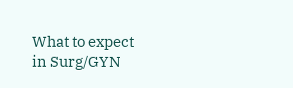What to expect in Surg/GYN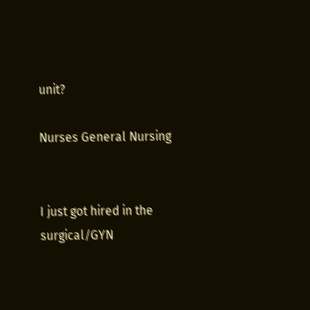unit?

Nurses General Nursing


I just got hired in the surgical/GYN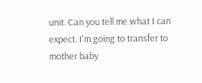unit. Can you tell me what I can expect. I'm going to transfer to mother baby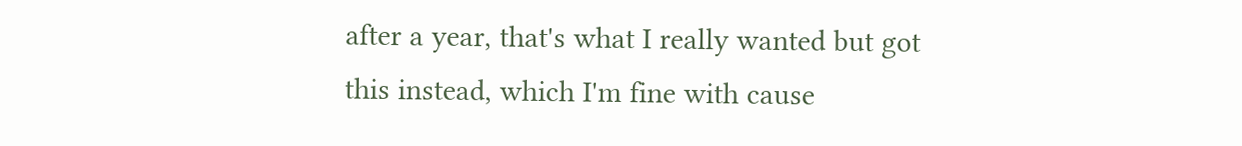after a year, that's what I really wanted but got this instead, which I'm fine with cause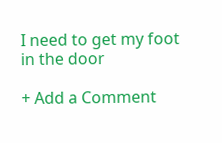I need to get my foot in the door

+ Add a Comment